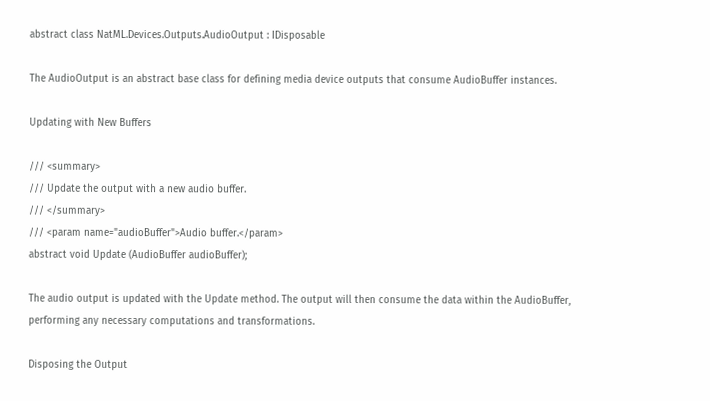abstract class NatML.Devices.Outputs.AudioOutput : IDisposable

The AudioOutput is an abstract base class for defining media device outputs that consume AudioBuffer instances.

Updating with New Buffers

/// <summary>
/// Update the output with a new audio buffer.
/// </summary>
/// <param name="audioBuffer">Audio buffer.</param>
abstract void Update (AudioBuffer audioBuffer);

The audio output is updated with the Update method. The output will then consume the data within the AudioBuffer, performing any necessary computations and transformations.

Disposing the Output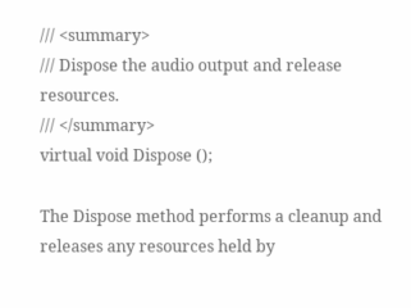/// <summary>
/// Dispose the audio output and release resources.
/// </summary>
virtual void Dispose ();

The Dispose method performs a cleanup and releases any resources held by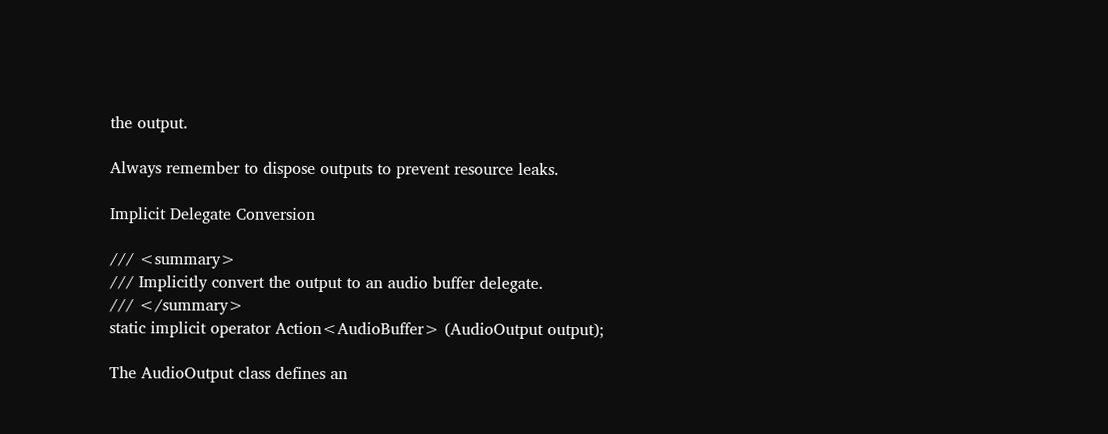the output.

Always remember to dispose outputs to prevent resource leaks.

Implicit Delegate Conversion

/// <summary>
/// Implicitly convert the output to an audio buffer delegate.
/// </summary>
static implicit operator Action<AudioBuffer> (AudioOutput output);

The AudioOutput class defines an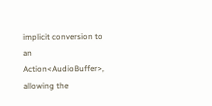implicit conversion to an Action<AudioBuffer>, allowing the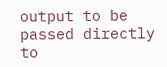output to be passed directly to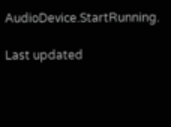AudioDevice.StartRunning.

Last updated